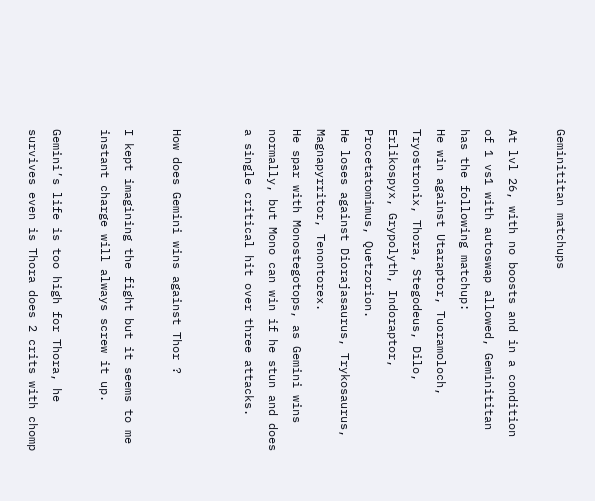Geminititan matchups

At lvl 26, with no boosts and in a condition of 1 vs1 with autoswap allowed, Geminititan has the following matchup:
He win against Utaraptor, Tuoramoloch, Tryostronix, Thora, Stegodeus, Dilo, Erlikospyx, Grypolyth, Indoraptor, Procetatomimus, Quetzorion.
He loses against Diorajasaurus, Trykosaurus, Magnapyrritor, Tenontorex.
He spar with Monostegotops, as Gemini wins normally, but Mono can win if he stun and does a single critical hit over three attacks.


How does Gemini wins against Thor ?

I kept imagining the fight but it seems to me instant charge will always screw it up.

Gemini’s life is too high for Thora, he survives even is Thora does 2 crits with chomp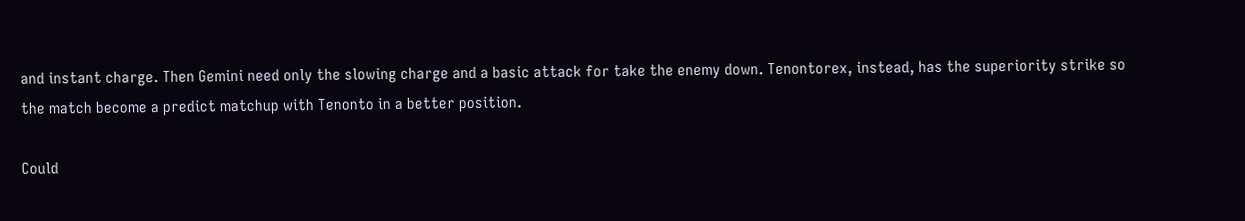and instant charge. Then Gemini need only the slowing charge and a basic attack for take the enemy down. Tenontorex, instead, has the superiority strike so the match become a predict matchup with Tenonto in a better position.

Could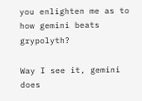you enlighten me as to how gemini beats grypolyth?

Way I see it, gemini does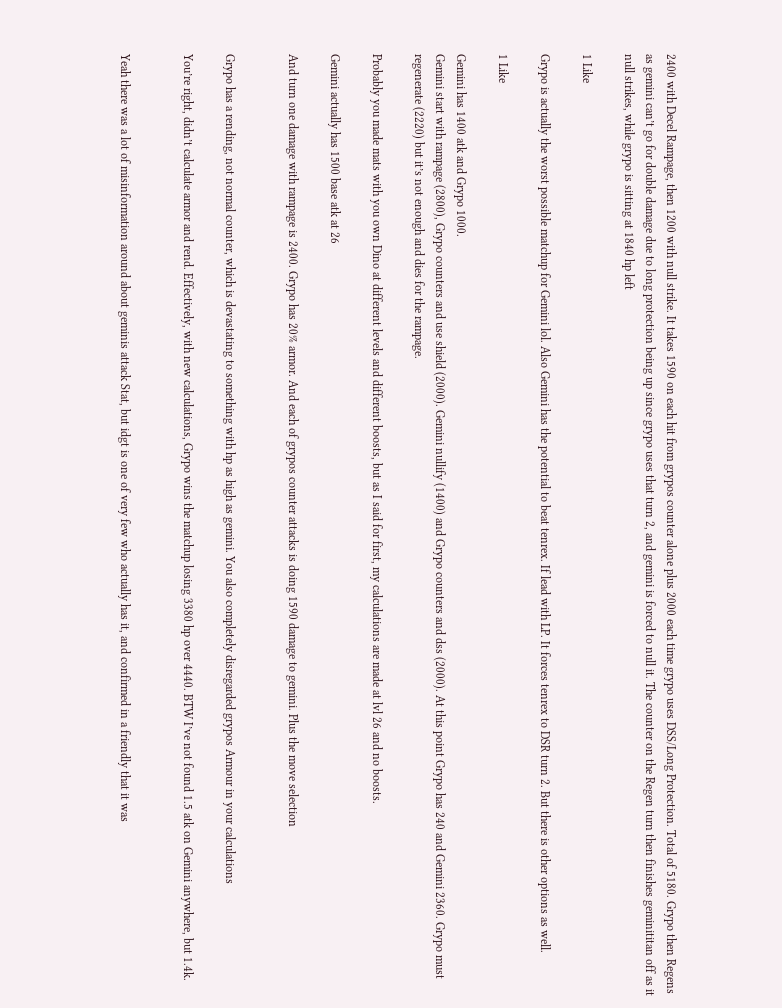2400 with Decel Rampage, then 1200 with null strike. It takes 1590 on each hit from grypos counter alone plus 2000 each time grypo uses DSS/Long Protection. Total of 5180. Grypo then Regens as gemini can’t go for double damage due to long protection being up since grypo uses that turn 2, and gemini is forced to null it. The counter on the Regen turn then finishes geminititan off as it null strikes, while grypo is sitting at 1840 hp left

1 Like

Grypo is actually the worst possible matchup for Gemini lol. Also Gemini has the potential to beat tenrex. If lead with LP. It forces tenrex to DSR turn 2. But there is other options as well.

1 Like

Gemini has 1400 atk and Grypo 1000.
Gemini start with rampage (2800), Grypo counters and use shield (2000). Gemini nullify (1400) and Grypo counters and dss (2000). At this point Grypo has 240 and Gemini 2360. Grypo must regenerate (2220) but it’s not enough and dies for the rampage.

Probably you made mats with you own Dino at different levels and different boosts, but as I said for first, my calculations are made at lvl 26 and no boosts.

Gemini actually has 1500 base atk at 26

And turn one damage with rampage is 2400. Grypo has 20% armor. And each of grypos counter attacks is doing 1590 damage to gemini. Plus the move selection


Grypo has a rending, not normal counter, which is devastating to something with hp as high as gemini. You also completely disregarded grypos Armour in your calculations

You’re right, didn’t calculate armor and rend. Effectively, with new calculations, Grypo wins the matchup losing 3380 hp over 4440. BTW I’ve not found 1.5 atk on Gemini anywhere, but 1.4k.


Yeah there was a lot of misinformation around about geminis attack Stat, but idgt is one of very few who actually has it, and confirmed in a friendly that it was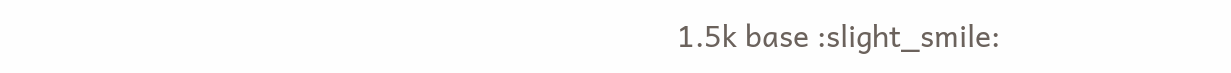1.5k base :slight_smile: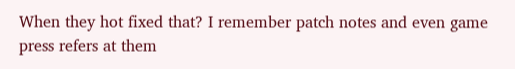When they hot fixed that? I remember patch notes and even game press refers at them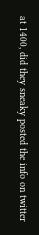at 1400, did they sneaky posted the info on twitter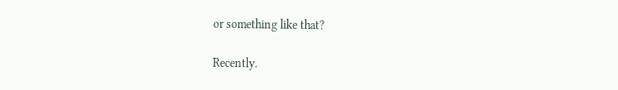or something like that?

Recently.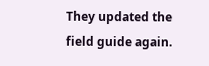They updated the field guide again.